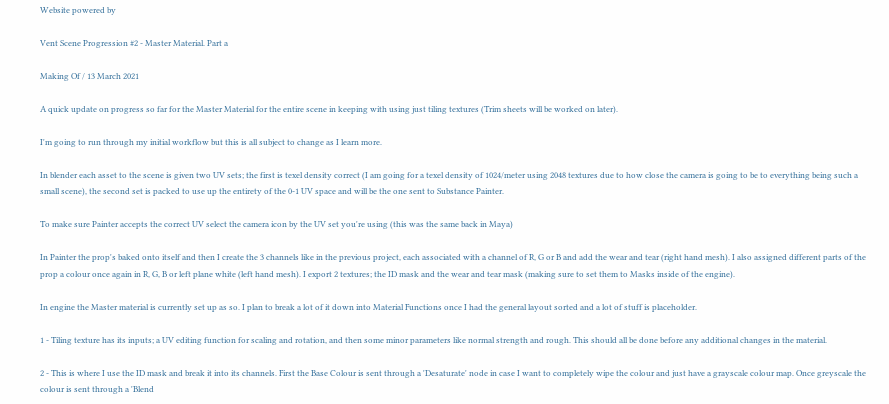Website powered by

Vent Scene Progression #2 - Master Material. Part a

Making Of / 13 March 2021

A quick update on progress so far for the Master Material for the entire scene in keeping with using just tiling textures (Trim sheets will be worked on later).

I'm going to run through my initial workflow but this is all subject to change as I learn more.

In blender each asset to the scene is given two UV sets; the first is texel density correct (I am going for a texel density of 1024/meter using 2048 textures due to how close the camera is going to be to everything being such a small scene), the second set is packed to use up the entirety of the 0-1 UV space and will be the one sent to Substance Painter.

To make sure Painter accepts the correct UV select the camera icon by the UV set you're using (this was the same back in Maya)

In Painter the prop's baked onto itself and then I create the 3 channels like in the previous project, each associated with a channel of R, G or B and add the wear and tear (right hand mesh). I also assigned different parts of the prop a colour once again in R, G, B or left plane white (left hand mesh). I export 2 textures; the ID mask and the wear and tear mask (making sure to set them to Masks inside of the engine).

In engine the Master material is currently set up as so. I plan to break a lot of it down into Material Functions once I had the general layout sorted and a lot of stuff is placeholder.

1 - Tiling texture has its inputs; a UV editing function for scaling and rotation, and then some minor parameters like normal strength and rough. This should all be done before any additional changes in the material.

2 - This is where I use the ID mask and break it into its channels. First the Base Colour is sent through a 'Desaturate' node in case I want to completely wipe the colour and just have a grayscale colour map. Once greyscale the colour is sent through a 'Blend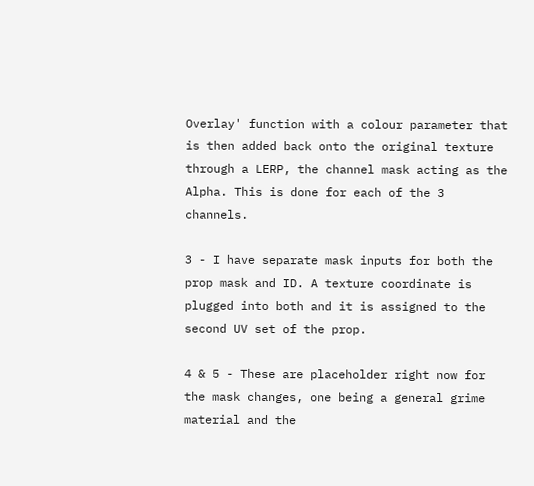Overlay' function with a colour parameter that is then added back onto the original texture through a LERP, the channel mask acting as the Alpha. This is done for each of the 3 channels.

3 - I have separate mask inputs for both the prop mask and ID. A texture coordinate is plugged into both and it is assigned to the second UV set of the prop.

4 & 5 - These are placeholder right now for the mask changes, one being a general grime material and the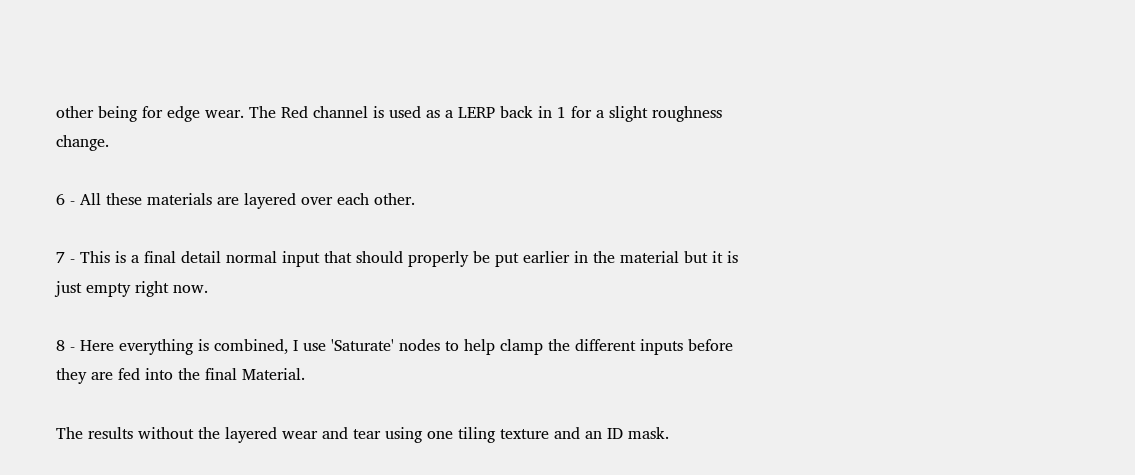other being for edge wear. The Red channel is used as a LERP back in 1 for a slight roughness change.

6 - All these materials are layered over each other.

7 - This is a final detail normal input that should properly be put earlier in the material but it is just empty right now.

8 - Here everything is combined, I use 'Saturate' nodes to help clamp the different inputs before they are fed into the final Material.

The results without the layered wear and tear using one tiling texture and an ID mask.